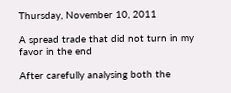Thursday, November 10, 2011

A spread trade that did not turn in my favor in the end

After carefully analysing both the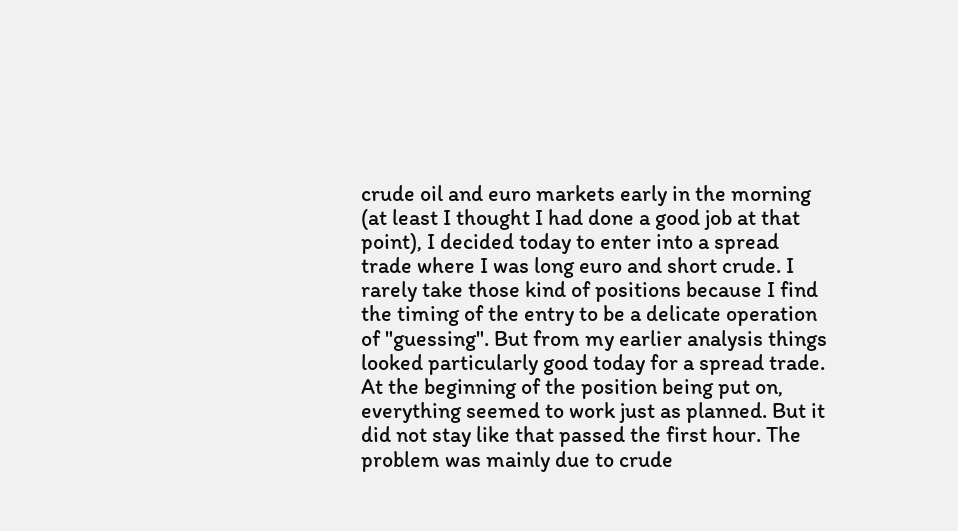crude oil and euro markets early in the morning (at least I thought I had done a good job at that point), I decided today to enter into a spread trade where I was long euro and short crude. I rarely take those kind of positions because I find the timing of the entry to be a delicate operation of "guessing". But from my earlier analysis things looked particularly good today for a spread trade. At the beginning of the position being put on, everything seemed to work just as planned. But it did not stay like that passed the first hour. The problem was mainly due to crude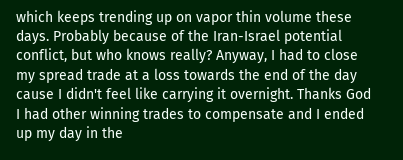which keeps trending up on vapor thin volume these days. Probably because of the Iran-Israel potential conflict, but who knows really? Anyway, I had to close my spread trade at a loss towards the end of the day cause I didn't feel like carrying it overnight. Thanks God I had other winning trades to compensate and I ended up my day in the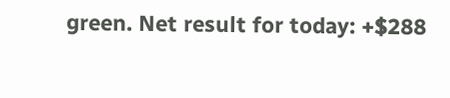green. Net result for today: +$288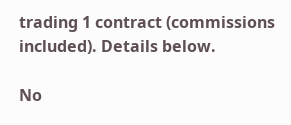trading 1 contract (commissions included). Details below.

No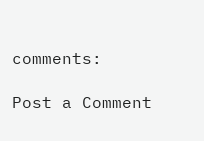comments:

Post a Comment